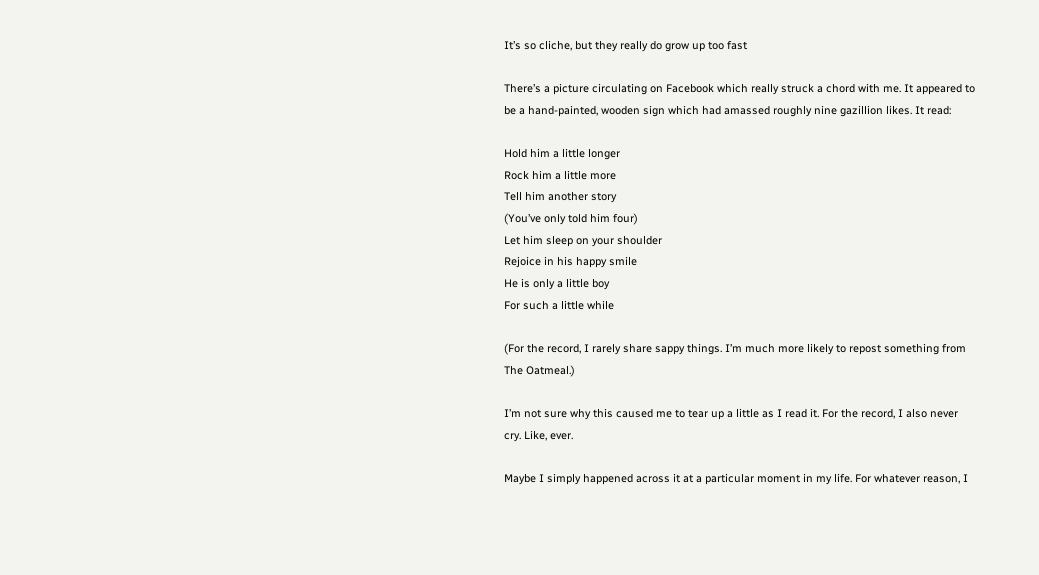It’s so cliche, but they really do grow up too fast

There’s a picture circulating on Facebook which really struck a chord with me. It appeared to be a hand-painted, wooden sign which had amassed roughly nine gazillion likes. It read:

Hold him a little longer
Rock him a little more
Tell him another story
(You’ve only told him four)
Let him sleep on your shoulder
Rejoice in his happy smile
He is only a little boy
For such a little while

(For the record, I rarely share sappy things. I’m much more likely to repost something from The Oatmeal.)

I’m not sure why this caused me to tear up a little as I read it. For the record, I also never cry. Like, ever.

Maybe I simply happened across it at a particular moment in my life. For whatever reason, I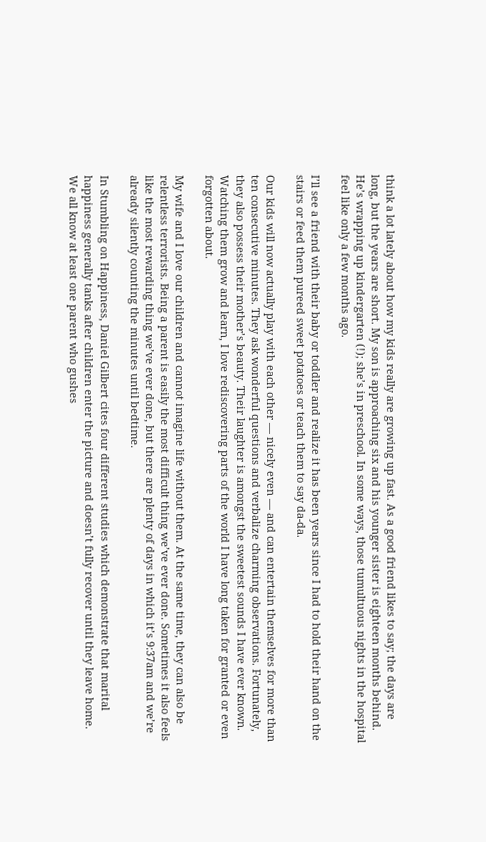think a lot lately about how my kids really are growing up fast. As a good friend likes to say; the days are long, but the years are short. My son is approaching six and his younger sister is eighteen months behind. He’s wrapping up kindergarten (!); she’s in preschool. In some ways, those tumultuous nights in the hospital feel like only a few months ago.

I’ll see a friend with their baby or toddler and realize it has been years since I had to hold their hand on the stairs or feed them pureed sweet potatoes or teach them to say da-da.

Our kids will now actually play with each other — nicely even — and can entertain themselves for more than ten consecutive minutes. They ask wonderful questions and verbalize charming observations. Fortunately, they also possess their mother’s beauty. Their laughter is amongst the sweetest sounds I have ever known. Watching them grow and learn, I love rediscovering parts of the world I have long taken for granted or even forgotten about.

My wife and I love our children and cannot imagine life without them. At the same time, they can also be relentless terrorists. Being a parent is easily the most difficult thing we’ve ever done. Sometimes it also feels like the most rewarding thing we’ve ever done, but there are plenty of days in which it’s 9:37am and we’re already silently counting the minutes until bedtime.

In Stumbling on Happiness, Daniel Gilbert cites four different studies which demonstrate that marital happiness generally tanks after children enter the picture and doesn’t fully recover until they leave home. We all know at least one parent who gushes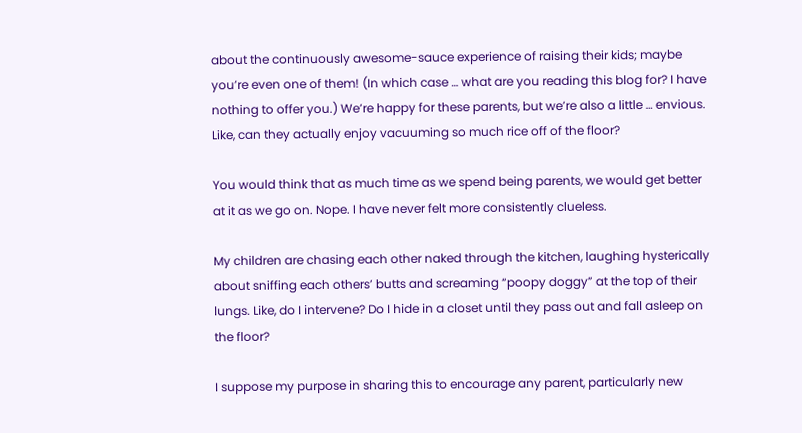about the continuously awesome-sauce experience of raising their kids; maybe you’re even one of them! (In which case … what are you reading this blog for? I have nothing to offer you.) We’re happy for these parents, but we’re also a little … envious. Like, can they actually enjoy vacuuming so much rice off of the floor?

You would think that as much time as we spend being parents, we would get better at it as we go on. Nope. I have never felt more consistently clueless.

My children are chasing each other naked through the kitchen, laughing hysterically about sniffing each others’ butts and screaming “poopy doggy” at the top of their lungs. Like, do I intervene? Do I hide in a closet until they pass out and fall asleep on the floor?

I suppose my purpose in sharing this to encourage any parent, particularly new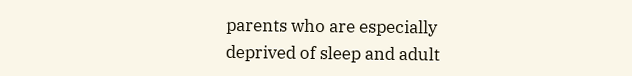parents who are especially deprived of sleep and adult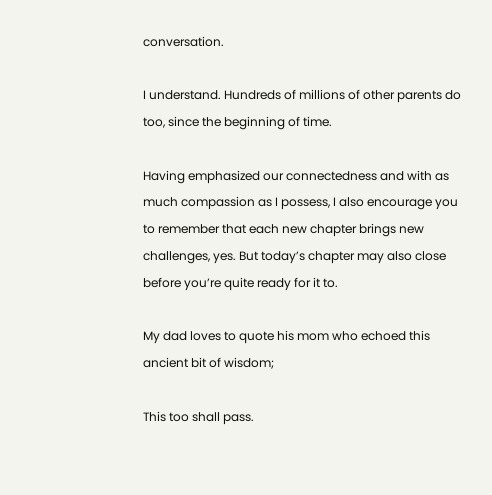conversation.

I understand. Hundreds of millions of other parents do too, since the beginning of time.

Having emphasized our connectedness and with as much compassion as I possess, I also encourage you to remember that each new chapter brings new challenges, yes. But today’s chapter may also close before you’re quite ready for it to.

My dad loves to quote his mom who echoed this ancient bit of wisdom;

This too shall pass.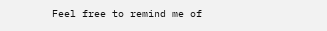Feel free to remind me of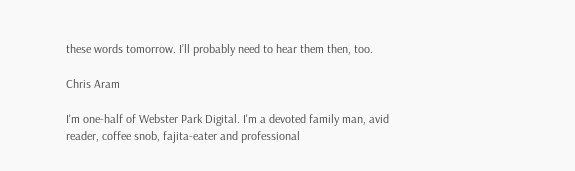these words tomorrow. I’ll probably need to hear them then, too.

Chris Aram

I'm one-half of Webster Park Digital. I'm a devoted family man, avid reader, coffee snob, fajita-eater and professional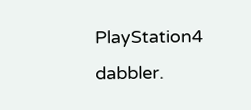PlayStation4 dabbler.